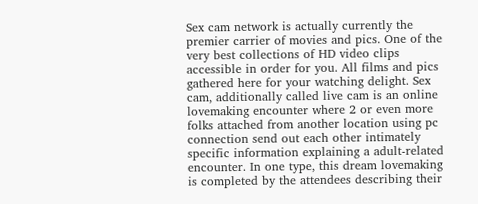Sex cam network is actually currently the premier carrier of movies and pics. One of the very best collections of HD video clips accessible in order for you. All films and pics gathered here for your watching delight. Sex cam, additionally called live cam is an online lovemaking encounter where 2 or even more folks attached from another location using pc connection send out each other intimately specific information explaining a adult-related encounter. In one type, this dream lovemaking is completed by the attendees describing their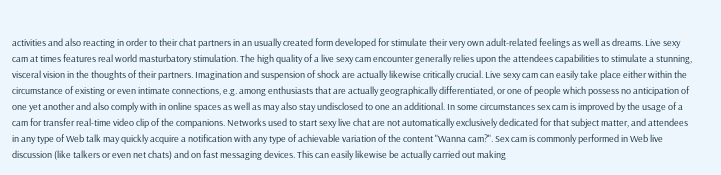activities and also reacting in order to their chat partners in an usually created form developed for stimulate their very own adult-related feelings as well as dreams. Live sexy cam at times features real world masturbatory stimulation. The high quality of a live sexy cam encounter generally relies upon the attendees capabilities to stimulate a stunning, visceral vision in the thoughts of their partners. Imagination and suspension of shock are actually likewise critically crucial. Live sexy cam can easily take place either within the circumstance of existing or even intimate connections, e.g. among enthusiasts that are actually geographically differentiated, or one of people which possess no anticipation of one yet another and also comply with in online spaces as well as may also stay undisclosed to one an additional. In some circumstances sex cam is improved by the usage of a cam for transfer real-time video clip of the companions. Networks used to start sexy live chat are not automatically exclusively dedicated for that subject matter, and attendees in any type of Web talk may quickly acquire a notification with any type of achievable variation of the content "Wanna cam?". Sex cam is commonly performed in Web live discussion (like talkers or even net chats) and on fast messaging devices. This can easily likewise be actually carried out making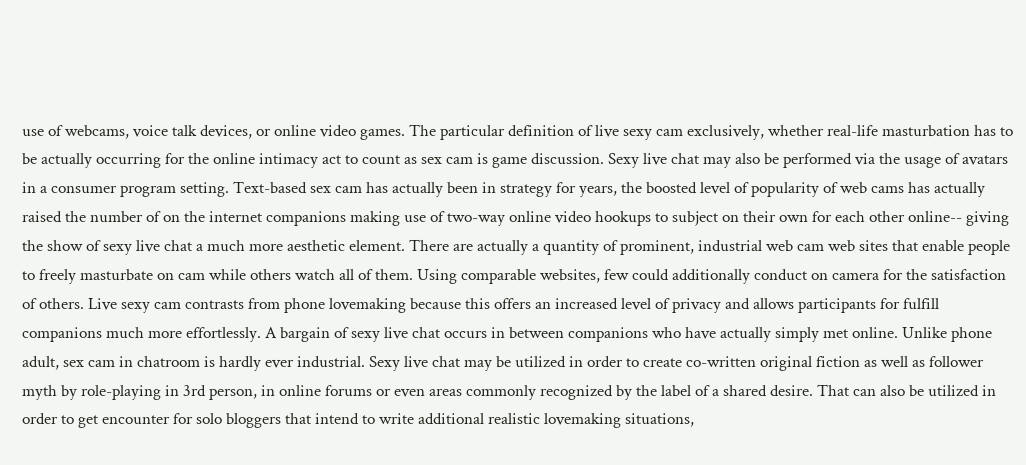use of webcams, voice talk devices, or online video games. The particular definition of live sexy cam exclusively, whether real-life masturbation has to be actually occurring for the online intimacy act to count as sex cam is game discussion. Sexy live chat may also be performed via the usage of avatars in a consumer program setting. Text-based sex cam has actually been in strategy for years, the boosted level of popularity of web cams has actually raised the number of on the internet companions making use of two-way online video hookups to subject on their own for each other online-- giving the show of sexy live chat a much more aesthetic element. There are actually a quantity of prominent, industrial web cam web sites that enable people to freely masturbate on cam while others watch all of them. Using comparable websites, few could additionally conduct on camera for the satisfaction of others. Live sexy cam contrasts from phone lovemaking because this offers an increased level of privacy and allows participants for fulfill companions much more effortlessly. A bargain of sexy live chat occurs in between companions who have actually simply met online. Unlike phone adult, sex cam in chatroom is hardly ever industrial. Sexy live chat may be utilized in order to create co-written original fiction as well as follower myth by role-playing in 3rd person, in online forums or even areas commonly recognized by the label of a shared desire. That can also be utilized in order to get encounter for solo bloggers that intend to write additional realistic lovemaking situations,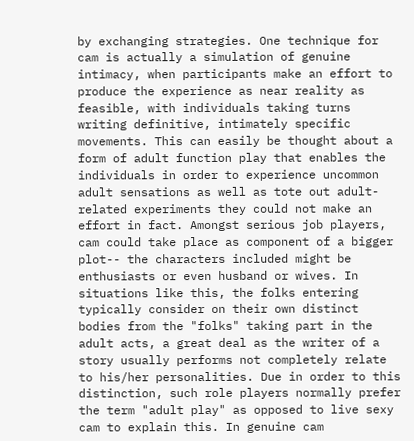by exchanging strategies. One technique for cam is actually a simulation of genuine intimacy, when participants make an effort to produce the experience as near reality as feasible, with individuals taking turns writing definitive, intimately specific movements. This can easily be thought about a form of adult function play that enables the individuals in order to experience uncommon adult sensations as well as tote out adult-related experiments they could not make an effort in fact. Amongst serious job players, cam could take place as component of a bigger plot-- the characters included might be enthusiasts or even husband or wives. In situations like this, the folks entering typically consider on their own distinct bodies from the "folks" taking part in the adult acts, a great deal as the writer of a story usually performs not completely relate to his/her personalities. Due in order to this distinction, such role players normally prefer the term "adult play" as opposed to live sexy cam to explain this. In genuine cam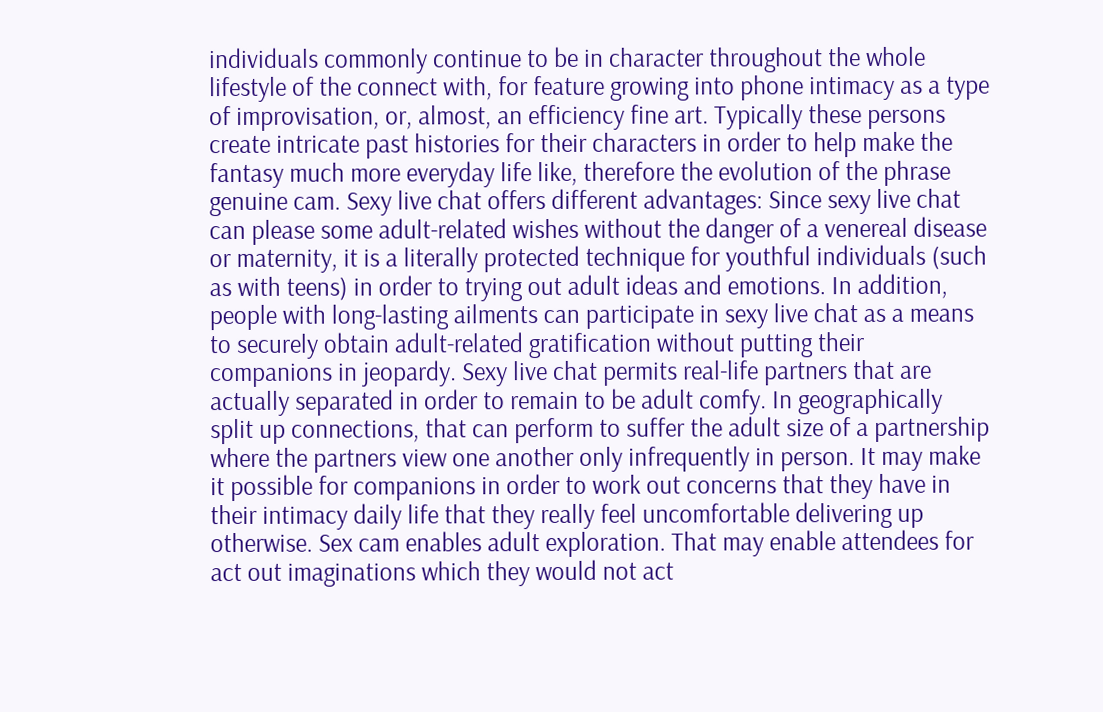individuals commonly continue to be in character throughout the whole lifestyle of the connect with, for feature growing into phone intimacy as a type of improvisation, or, almost, an efficiency fine art. Typically these persons create intricate past histories for their characters in order to help make the fantasy much more everyday life like, therefore the evolution of the phrase genuine cam. Sexy live chat offers different advantages: Since sexy live chat can please some adult-related wishes without the danger of a venereal disease or maternity, it is a literally protected technique for youthful individuals (such as with teens) in order to trying out adult ideas and emotions. In addition, people with long-lasting ailments can participate in sexy live chat as a means to securely obtain adult-related gratification without putting their companions in jeopardy. Sexy live chat permits real-life partners that are actually separated in order to remain to be adult comfy. In geographically split up connections, that can perform to suffer the adult size of a partnership where the partners view one another only infrequently in person. It may make it possible for companions in order to work out concerns that they have in their intimacy daily life that they really feel uncomfortable delivering up otherwise. Sex cam enables adult exploration. That may enable attendees for act out imaginations which they would not act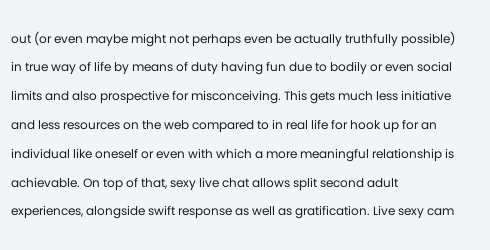out (or even maybe might not perhaps even be actually truthfully possible) in true way of life by means of duty having fun due to bodily or even social limits and also prospective for misconceiving. This gets much less initiative and less resources on the web compared to in real life for hook up for an individual like oneself or even with which a more meaningful relationship is achievable. On top of that, sexy live chat allows split second adult experiences, alongside swift response as well as gratification. Live sexy cam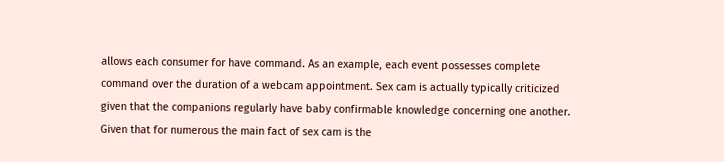allows each consumer for have command. As an example, each event possesses complete command over the duration of a webcam appointment. Sex cam is actually typically criticized given that the companions regularly have baby confirmable knowledge concerning one another. Given that for numerous the main fact of sex cam is the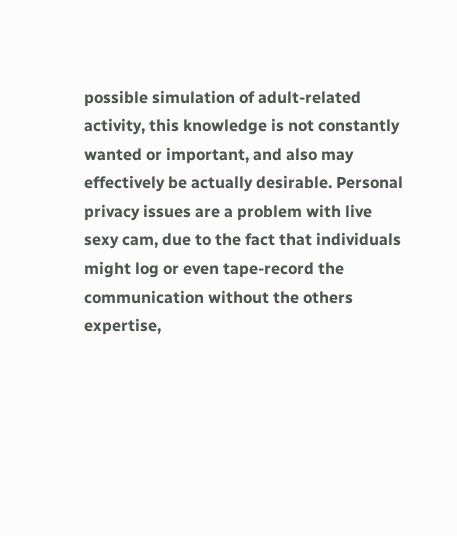possible simulation of adult-related activity, this knowledge is not constantly wanted or important, and also may effectively be actually desirable. Personal privacy issues are a problem with live sexy cam, due to the fact that individuals might log or even tape-record the communication without the others expertise,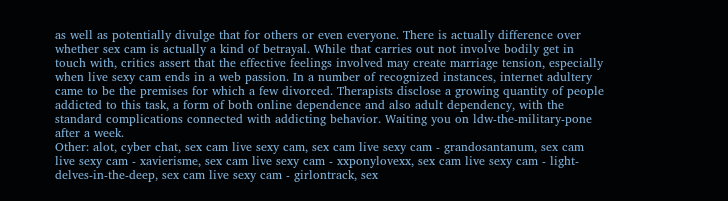as well as potentially divulge that for others or even everyone. There is actually difference over whether sex cam is actually a kind of betrayal. While that carries out not involve bodily get in touch with, critics assert that the effective feelings involved may create marriage tension, especially when live sexy cam ends in a web passion. In a number of recognized instances, internet adultery came to be the premises for which a few divorced. Therapists disclose a growing quantity of people addicted to this task, a form of both online dependence and also adult dependency, with the standard complications connected with addicting behavior. Waiting you on ldw-the-military-pone after a week.
Other: alot, cyber chat, sex cam live sexy cam, sex cam live sexy cam - grandosantanum, sex cam live sexy cam - xavierisme, sex cam live sexy cam - xxponylovexx, sex cam live sexy cam - light-delves-in-the-deep, sex cam live sexy cam - girlontrack, sex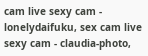cam live sexy cam - lonelydaifuku, sex cam live sexy cam - claudia-photo,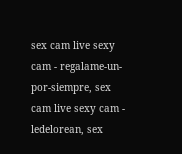sex cam live sexy cam - regalame-un-por-siempre, sex cam live sexy cam - ledelorean, sex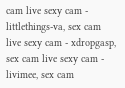cam live sexy cam - littlethings-va, sex cam live sexy cam - xdropgasp, sex cam live sexy cam - livimee, sex cam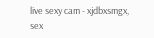live sexy cam - xjdbxsmgx, sex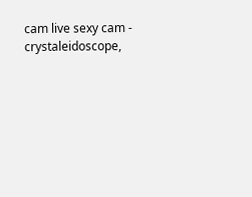cam live sexy cam - crystaleidoscope,